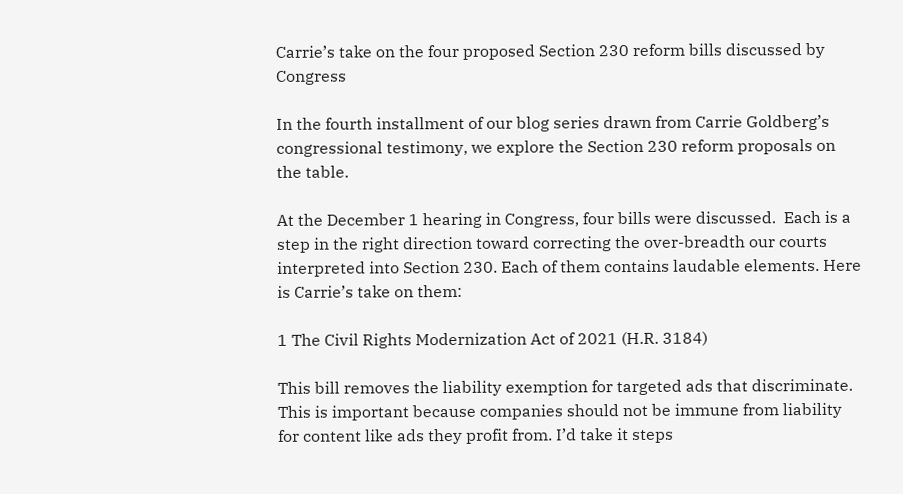Carrie’s take on the four proposed Section 230 reform bills discussed by Congress

In the fourth installment of our blog series drawn from Carrie Goldberg’s congressional testimony, we explore the Section 230 reform proposals on the table.

At the December 1 hearing in Congress, four bills were discussed.  Each is a step in the right direction toward correcting the over-breadth our courts interpreted into Section 230. Each of them contains laudable elements. Here is Carrie’s take on them:

1 The Civil Rights Modernization Act of 2021 (H.R. 3184)

This bill removes the liability exemption for targeted ads that discriminate. This is important because companies should not be immune from liability for content like ads they profit from. I’d take it steps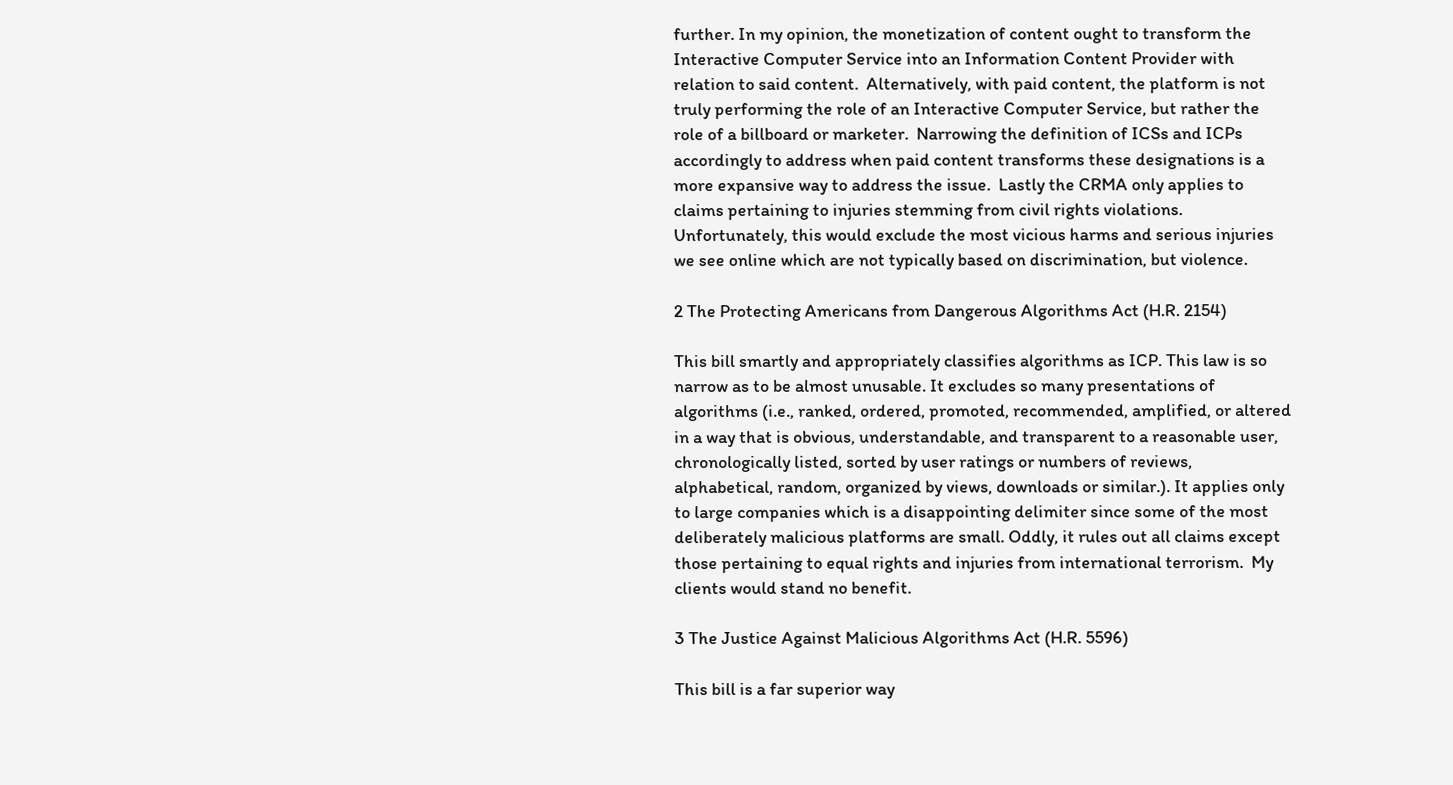further. In my opinion, the monetization of content ought to transform the Interactive Computer Service into an Information Content Provider with relation to said content.  Alternatively, with paid content, the platform is not truly performing the role of an Interactive Computer Service, but rather the role of a billboard or marketer.  Narrowing the definition of ICSs and ICPs accordingly to address when paid content transforms these designations is a more expansive way to address the issue.  Lastly the CRMA only applies to claims pertaining to injuries stemming from civil rights violations. Unfortunately, this would exclude the most vicious harms and serious injuries we see online which are not typically based on discrimination, but violence.

2 The Protecting Americans from Dangerous Algorithms Act (H.R. 2154)

This bill smartly and appropriately classifies algorithms as ICP. This law is so narrow as to be almost unusable. It excludes so many presentations of algorithms (i.e., ranked, ordered, promoted, recommended, amplified, or altered in a way that is obvious, understandable, and transparent to a reasonable user, chronologically listed, sorted by user ratings or numbers of reviews, alphabetical, random, organized by views, downloads or similar.). It applies only to large companies which is a disappointing delimiter since some of the most deliberately malicious platforms are small. Oddly, it rules out all claims except those pertaining to equal rights and injuries from international terrorism.  My clients would stand no benefit.

3 The Justice Against Malicious Algorithms Act (H.R. 5596)

This bill is a far superior way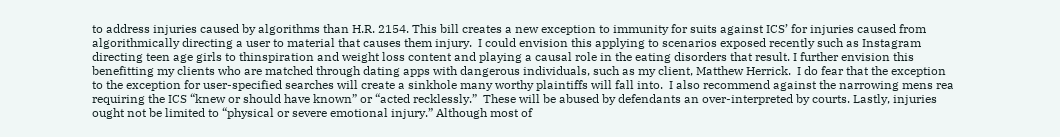to address injuries caused by algorithms than H.R. 2154. This bill creates a new exception to immunity for suits against ICS’ for injuries caused from algorithmically directing a user to material that causes them injury.  I could envision this applying to scenarios exposed recently such as Instagram directing teen age girls to thinspiration and weight loss content and playing a causal role in the eating disorders that result. I further envision this benefitting my clients who are matched through dating apps with dangerous individuals, such as my client, Matthew Herrick.  I do fear that the exception to the exception for user-specified searches will create a sinkhole many worthy plaintiffs will fall into.  I also recommend against the narrowing mens rea requiring the ICS “knew or should have known” or “acted recklessly.”  These will be abused by defendants an over-interpreted by courts. Lastly, injuries ought not be limited to “physical or severe emotional injury.” Although most of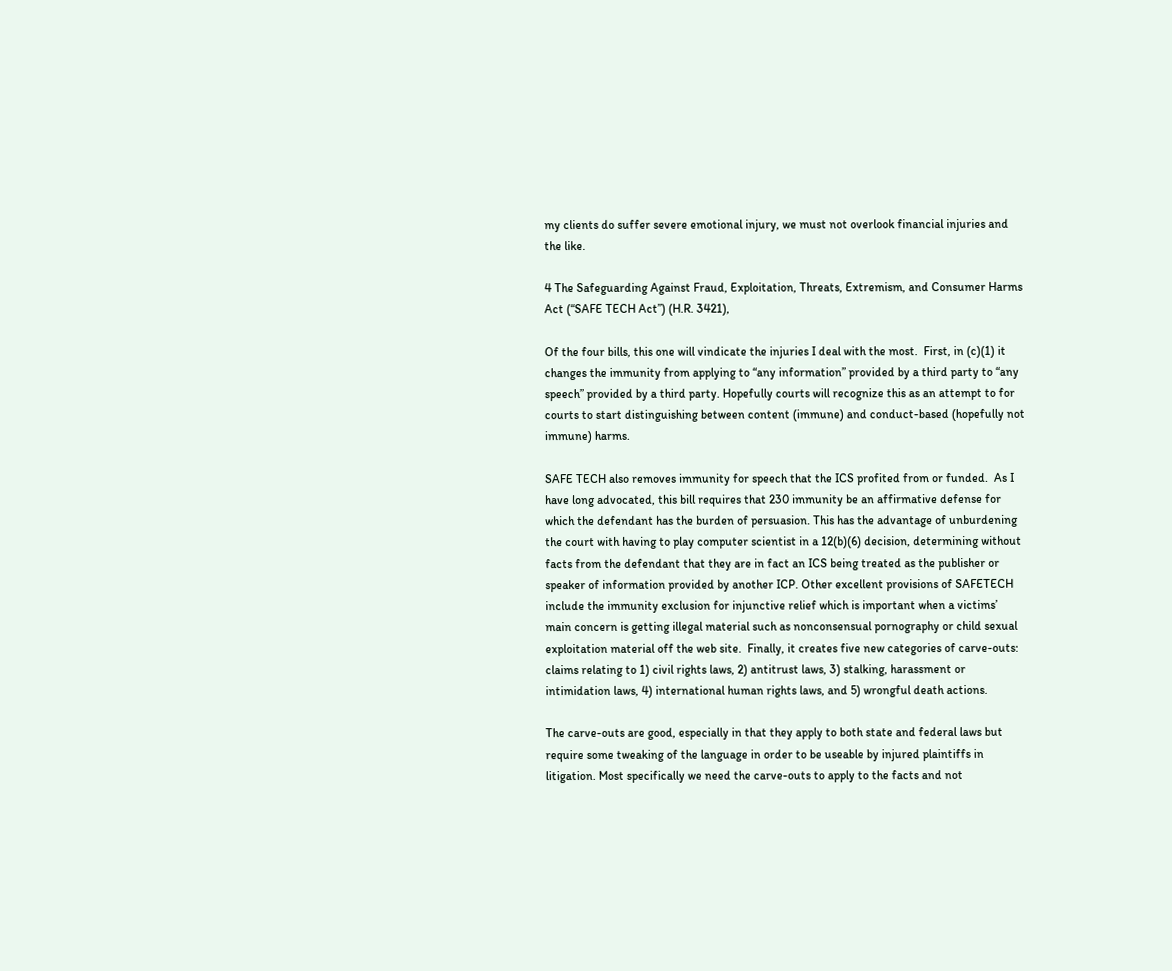my clients do suffer severe emotional injury, we must not overlook financial injuries and the like.

4 The Safeguarding Against Fraud, Exploitation, Threats, Extremism, and Consumer Harms Act (“SAFE TECH Act”) (H.R. 3421),

Of the four bills, this one will vindicate the injuries I deal with the most.  First, in (c)(1) it changes the immunity from applying to “any information” provided by a third party to “any speech” provided by a third party. Hopefully courts will recognize this as an attempt to for courts to start distinguishing between content (immune) and conduct-based (hopefully not immune) harms.

SAFE TECH also removes immunity for speech that the ICS profited from or funded.  As I have long advocated, this bill requires that 230 immunity be an affirmative defense for which the defendant has the burden of persuasion. This has the advantage of unburdening the court with having to play computer scientist in a 12(b)(6) decision, determining without facts from the defendant that they are in fact an ICS being treated as the publisher or speaker of information provided by another ICP. Other excellent provisions of SAFETECH include the immunity exclusion for injunctive relief which is important when a victims’ main concern is getting illegal material such as nonconsensual pornography or child sexual exploitation material off the web site.  Finally, it creates five new categories of carve-outs: claims relating to 1) civil rights laws, 2) antitrust laws, 3) stalking, harassment or intimidation laws, 4) international human rights laws, and 5) wrongful death actions.

The carve-outs are good, especially in that they apply to both state and federal laws but require some tweaking of the language in order to be useable by injured plaintiffs in litigation. Most specifically we need the carve-outs to apply to the facts and not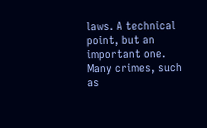laws. A technical point, but an important one. Many crimes, such as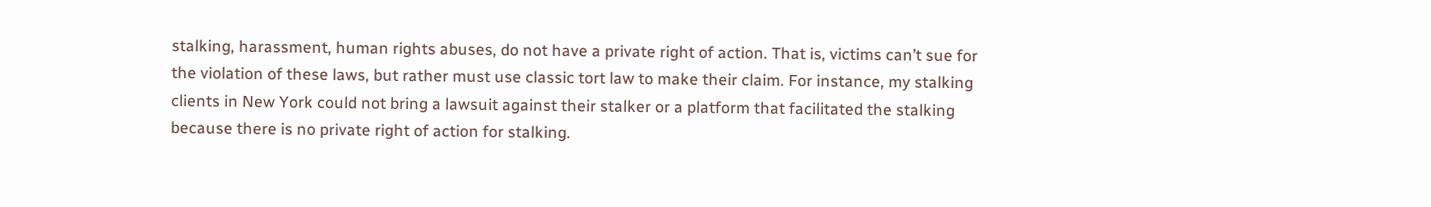stalking, harassment, human rights abuses, do not have a private right of action. That is, victims can’t sue for the violation of these laws, but rather must use classic tort law to make their claim. For instance, my stalking clients in New York could not bring a lawsuit against their stalker or a platform that facilitated the stalking because there is no private right of action for stalking.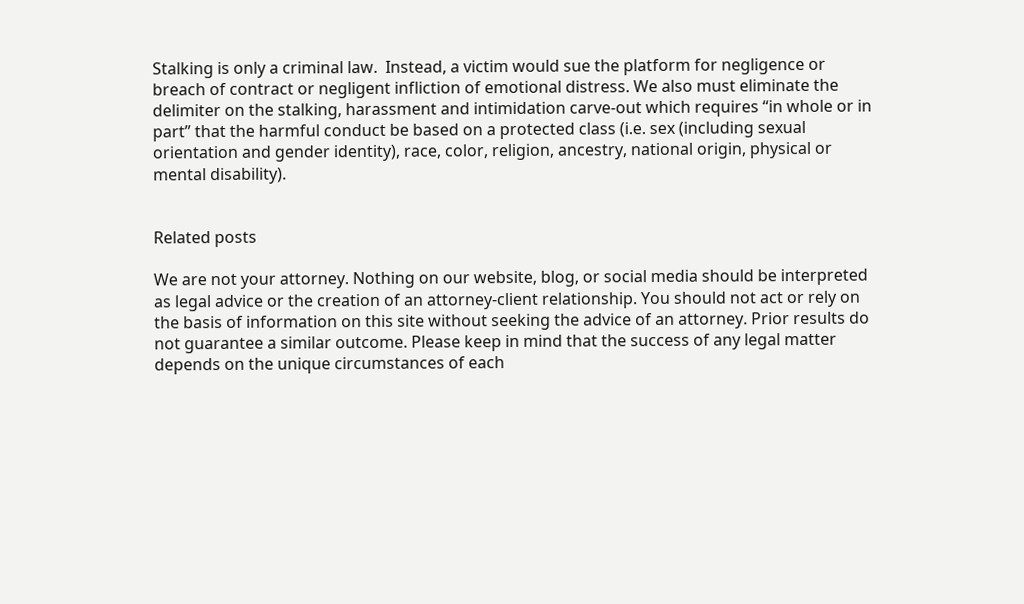Stalking is only a criminal law.  Instead, a victim would sue the platform for negligence or breach of contract or negligent infliction of emotional distress. We also must eliminate the delimiter on the stalking, harassment and intimidation carve-out which requires “in whole or in part” that the harmful conduct be based on a protected class (i.e. sex (including sexual orientation and gender identity), race, color, religion, ancestry, national origin, physical or mental disability).


Related posts

We are not your attorney. Nothing on our website, blog, or social media should be interpreted as legal advice or the creation of an attorney-client relationship. You should not act or rely on the basis of information on this site without seeking the advice of an attorney. Prior results do not guarantee a similar outcome. Please keep in mind that the success of any legal matter depends on the unique circumstances of each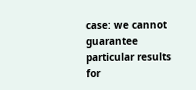case: we cannot guarantee particular results for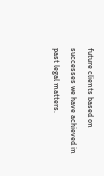future clients based on successes we have achieved in past legal matters.